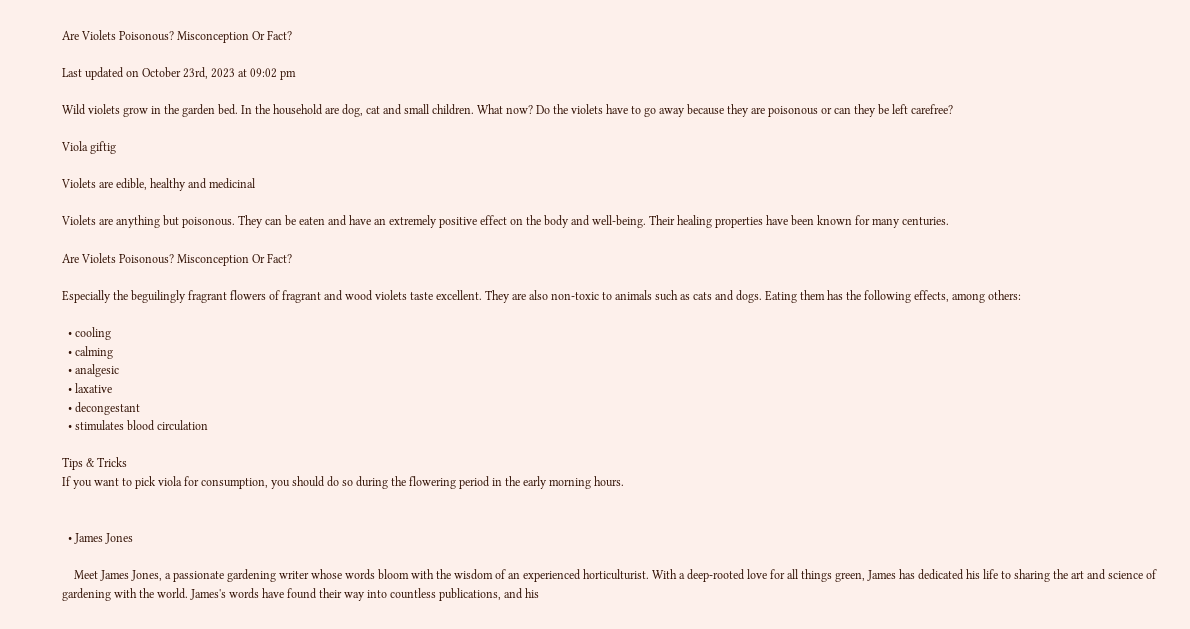Are Violets Poisonous? Misconception Or Fact?

Last updated on October 23rd, 2023 at 09:02 pm

Wild violets grow in the garden bed. In the household are dog, cat and small children. What now? Do the violets have to go away because they are poisonous or can they be left carefree?

Viola giftig

Violets are edible, healthy and medicinal

Violets are anything but poisonous. They can be eaten and have an extremely positive effect on the body and well-being. Their healing properties have been known for many centuries.

Are Violets Poisonous? Misconception Or Fact?

Especially the beguilingly fragrant flowers of fragrant and wood violets taste excellent. They are also non-toxic to animals such as cats and dogs. Eating them has the following effects, among others:

  • cooling
  • calming
  • analgesic
  • laxative
  • decongestant
  • stimulates blood circulation

Tips & Tricks
If you want to pick viola for consumption, you should do so during the flowering period in the early morning hours.


  • James Jones

    Meet James Jones, a passionate gardening writer whose words bloom with the wisdom of an experienced horticulturist. With a deep-rooted love for all things green, James has dedicated his life to sharing the art and science of gardening with the world. James's words have found their way into countless publications, and his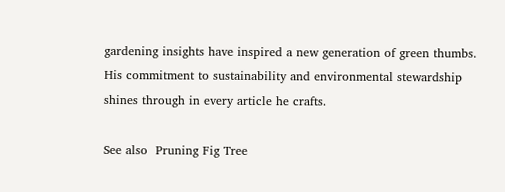gardening insights have inspired a new generation of green thumbs. His commitment to sustainability and environmental stewardship shines through in every article he crafts.

See also  Pruning Fig Tree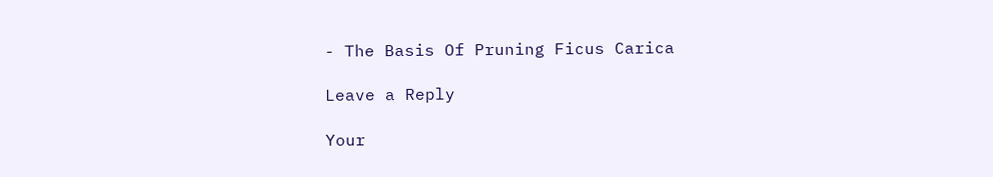- The Basis Of Pruning Ficus Carica

Leave a Reply

Your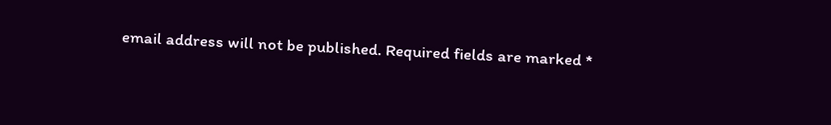email address will not be published. Required fields are marked *